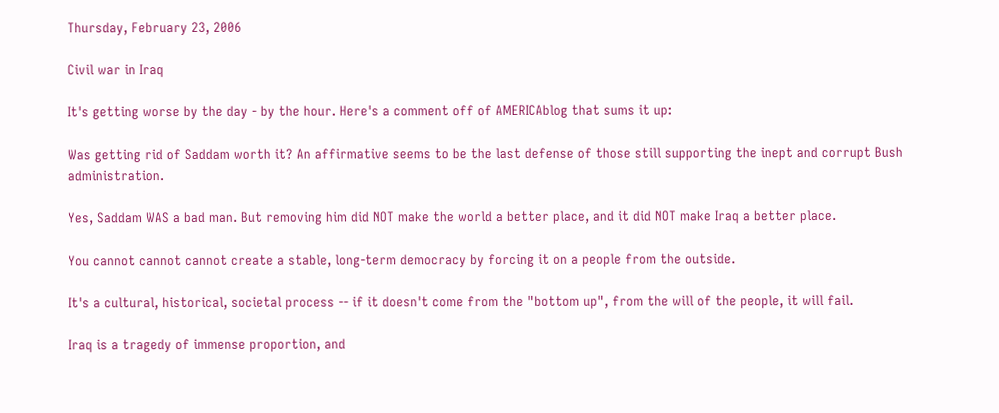Thursday, February 23, 2006

Civil war in Iraq

It's getting worse by the day - by the hour. Here's a comment off of AMERICAblog that sums it up:

Was getting rid of Saddam worth it? An affirmative seems to be the last defense of those still supporting the inept and corrupt Bush administration.

Yes, Saddam WAS a bad man. But removing him did NOT make the world a better place, and it did NOT make Iraq a better place.

You cannot cannot cannot create a stable, long-term democracy by forcing it on a people from the outside.

It's a cultural, historical, societal process -- if it doesn't come from the "bottom up", from the will of the people, it will fail.

Iraq is a tragedy of immense proportion, and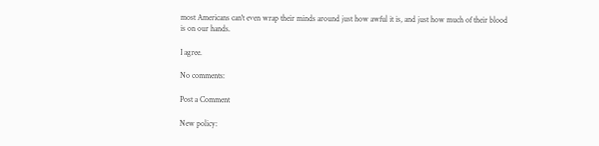most Americans can't even wrap their minds around just how awful it is, and just how much of their blood is on our hands.

I agree.

No comments:

Post a Comment

New policy: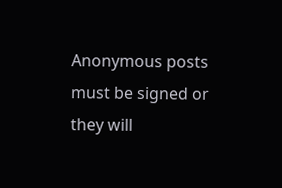Anonymous posts must be signed or they will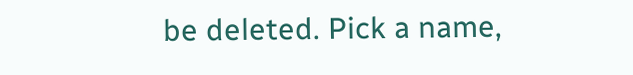be deleted. Pick a name,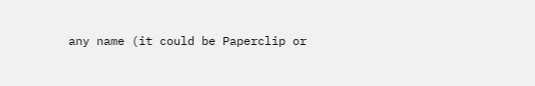any name (it could be Paperclip or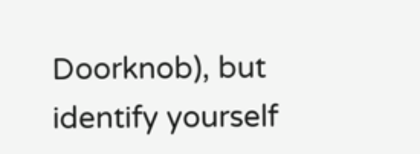Doorknob), but identify yourself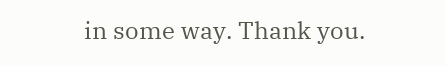in some way. Thank you.